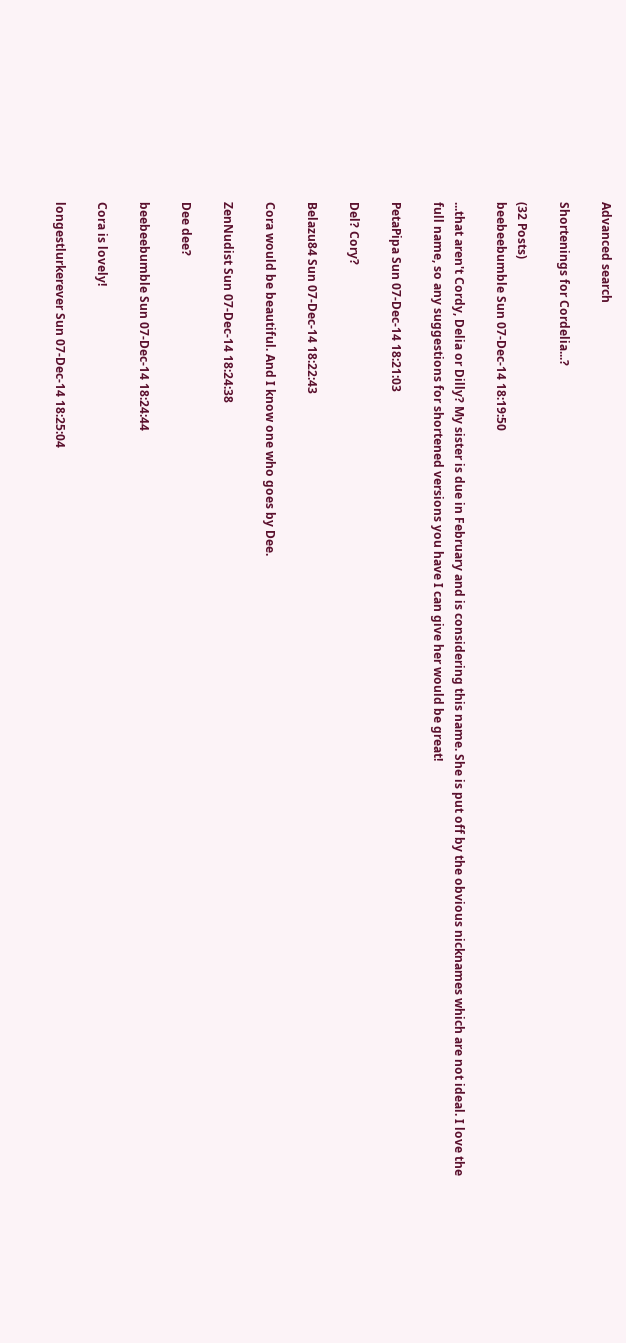Advanced search

Shortenings for Cordelia...?

(32 Posts)
beebeebumble Sun 07-Dec-14 18:19:50

...that aren't Cordy, Delia or Dilly? My sister is due in February and is considering this name. She is put off by the obvious nicknames which are not ideal. I love the full name, so any suggestions for shortened versions you have I can give her would be great!

PetaPipa Sun 07-Dec-14 18:21:03

Del? Cory?

Belazu84 Sun 07-Dec-14 18:22:43

Cora would be beautiful. And I know one who goes by Dee.

ZenNudist Sun 07-Dec-14 18:24:38

Dee dee?

beebeebumble Sun 07-Dec-14 18:24:44

Cora is lovely!

longestlurkerever Sun 07-Dec-14 18:25:04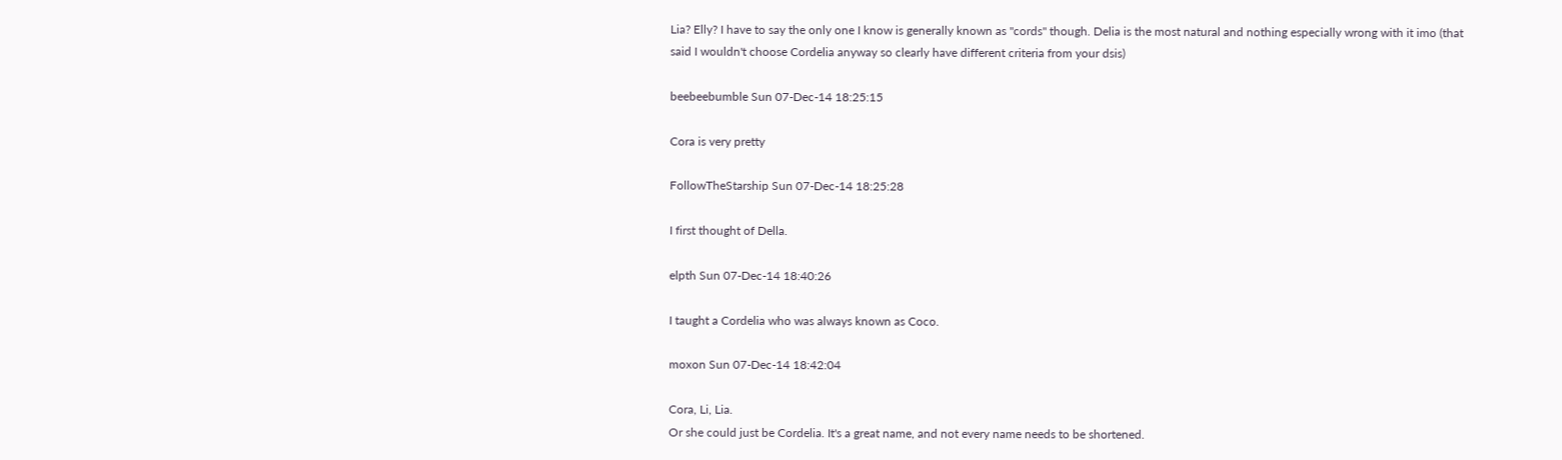Lia? Elly? I have to say the only one I know is generally known as "cords" though. Delia is the most natural and nothing especially wrong with it imo (that said I wouldn't choose Cordelia anyway so clearly have different criteria from your dsis)

beebeebumble Sun 07-Dec-14 18:25:15

Cora is very pretty

FollowTheStarship Sun 07-Dec-14 18:25:28

I first thought of Della.

elpth Sun 07-Dec-14 18:40:26

I taught a Cordelia who was always known as Coco.

moxon Sun 07-Dec-14 18:42:04

Cora, Li, Lia.
Or she could just be Cordelia. It's a great name, and not every name needs to be shortened.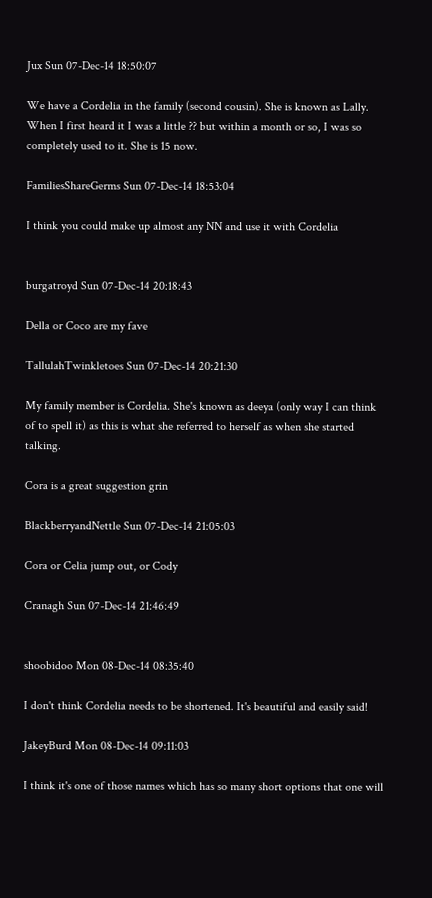Jux Sun 07-Dec-14 18:50:07

We have a Cordelia in the family (second cousin). She is known as Lally. When I first heard it I was a little ?? but within a month or so, I was so completely used to it. She is 15 now.

FamiliesShareGerms Sun 07-Dec-14 18:53:04

I think you could make up almost any NN and use it with Cordelia


burgatroyd Sun 07-Dec-14 20:18:43

Della or Coco are my fave

TallulahTwinkletoes Sun 07-Dec-14 20:21:30

My family member is Cordelia. She's known as deeya (only way I can think of to spell it) as this is what she referred to herself as when she started talking.

Cora is a great suggestion grin

BlackberryandNettle Sun 07-Dec-14 21:05:03

Cora or Celia jump out, or Cody

Cranagh Sun 07-Dec-14 21:46:49


shoobidoo Mon 08-Dec-14 08:35:40

I don't think Cordelia needs to be shortened. It's beautiful and easily said!

JakeyBurd Mon 08-Dec-14 09:11:03

I think it's one of those names which has so many short options that one will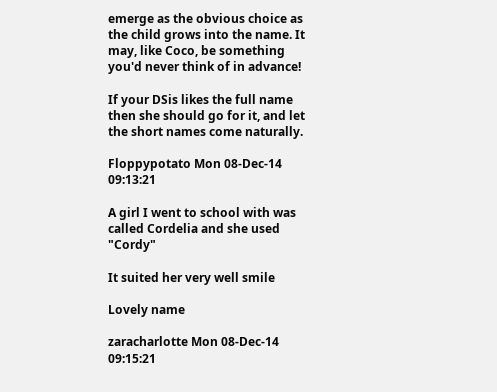emerge as the obvious choice as the child grows into the name. It may, like Coco, be something you'd never think of in advance!

If your DSis likes the full name then she should go for it, and let the short names come naturally.

Floppypotato Mon 08-Dec-14 09:13:21

A girl I went to school with was called Cordelia and she used "Cordy"

It suited her very well smile

Lovely name

zaracharlotte Mon 08-Dec-14 09:15:21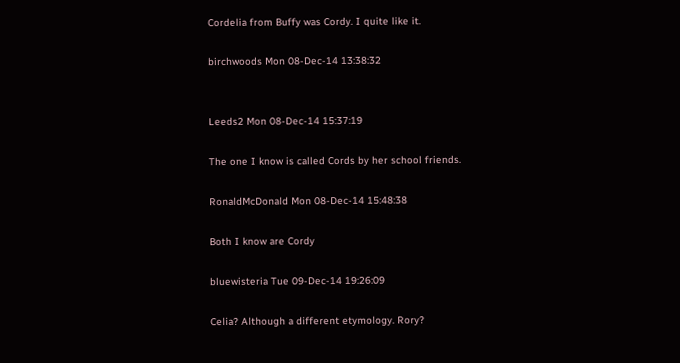Cordelia from Buffy was Cordy. I quite like it.

birchwoods Mon 08-Dec-14 13:38:32


Leeds2 Mon 08-Dec-14 15:37:19

The one I know is called Cords by her school friends.

RonaldMcDonald Mon 08-Dec-14 15:48:38

Both I know are Cordy

bluewisteria Tue 09-Dec-14 19:26:09

Celia? Although a different etymology. Rory?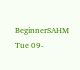BeginnerSAHM Tue 09-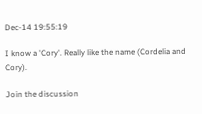Dec-14 19:55:19

I know a 'Cory'. Really like the name (Cordelia and Cory).

Join the discussion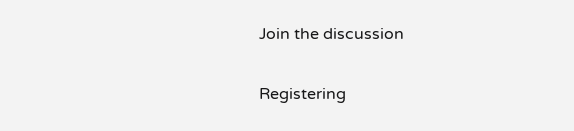Join the discussion

Registering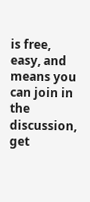is free, easy, and means you can join in the discussion, get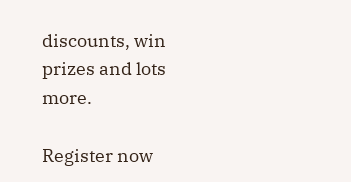discounts, win prizes and lots more.

Register now